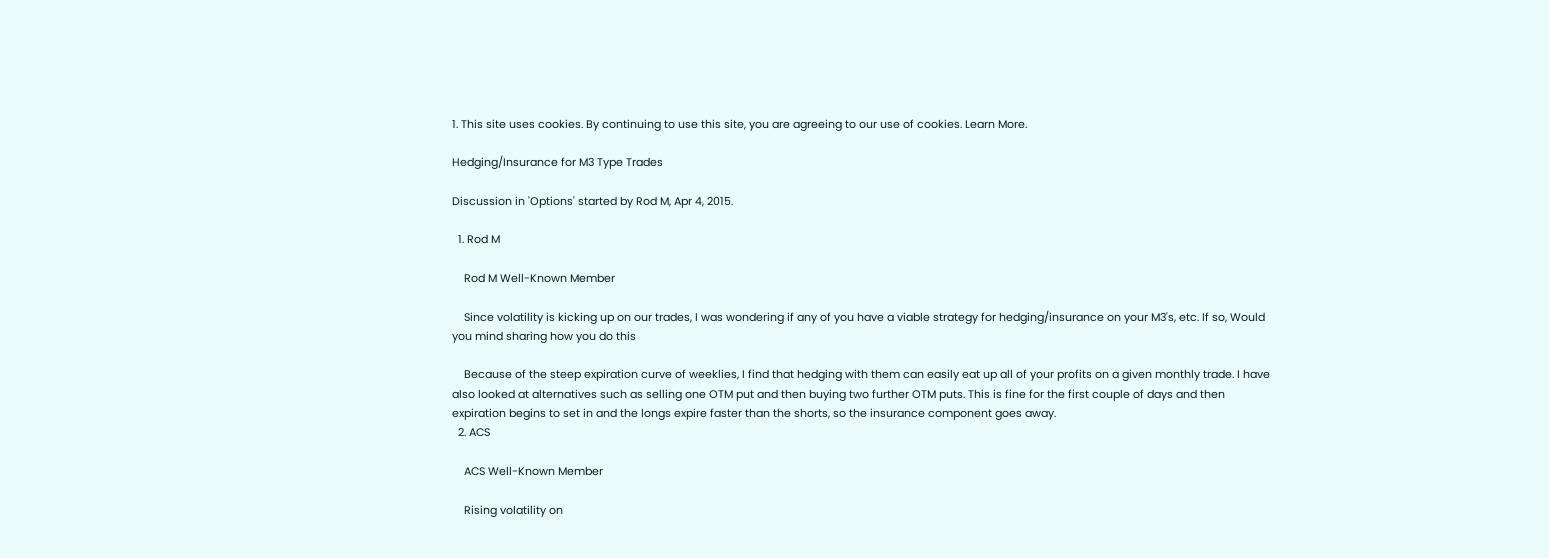1. This site uses cookies. By continuing to use this site, you are agreeing to our use of cookies. Learn More.

Hedging/Insurance for M3 Type Trades

Discussion in 'Options' started by Rod M, Apr 4, 2015.

  1. Rod M

    Rod M Well-Known Member

    Since volatility is kicking up on our trades, I was wondering if any of you have a viable strategy for hedging/insurance on your M3's, etc. If so, Would you mind sharing how you do this

    Because of the steep expiration curve of weeklies, I find that hedging with them can easily eat up all of your profits on a given monthly trade. I have also looked at alternatives such as selling one OTM put and then buying two further OTM puts. This is fine for the first couple of days and then expiration begins to set in and the longs expire faster than the shorts, so the insurance component goes away.
  2. ACS

    ACS Well-Known Member

    Rising volatility on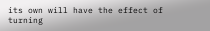its own will have the effect of turning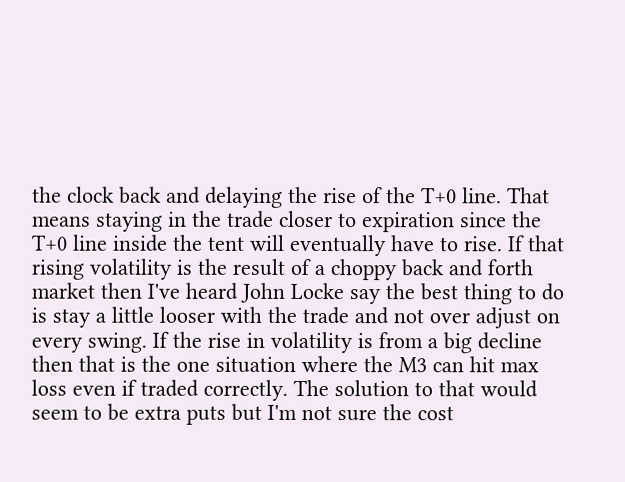the clock back and delaying the rise of the T+0 line. That means staying in the trade closer to expiration since the T+0 line inside the tent will eventually have to rise. If that rising volatility is the result of a choppy back and forth market then I've heard John Locke say the best thing to do is stay a little looser with the trade and not over adjust on every swing. If the rise in volatility is from a big decline then that is the one situation where the M3 can hit max loss even if traded correctly. The solution to that would seem to be extra puts but I'm not sure the cost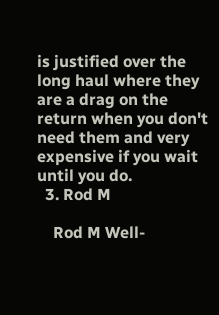is justified over the long haul where they are a drag on the return when you don't need them and very expensive if you wait until you do.
  3. Rod M

    Rod M Well-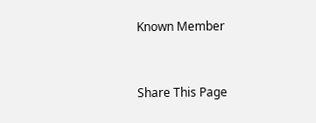Known Member


Share This Page